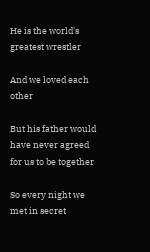He is the world's greatest wrestler

And we loved each other

But his father would have never agreed for us to be together

So every night we met in secret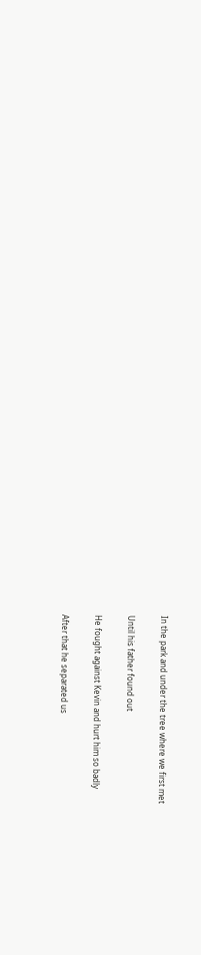In the park and under the tree where we first met

Until his father found out

He fought against Kevin and hurt him so badly

After that he separated us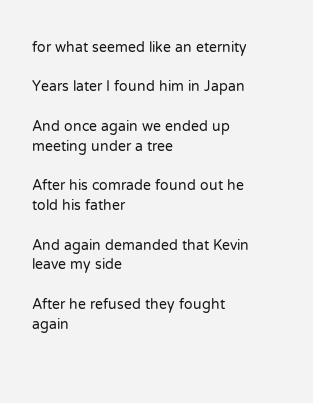for what seemed like an eternity

Years later I found him in Japan

And once again we ended up meeting under a tree

After his comrade found out he told his father

And again demanded that Kevin leave my side

After he refused they fought again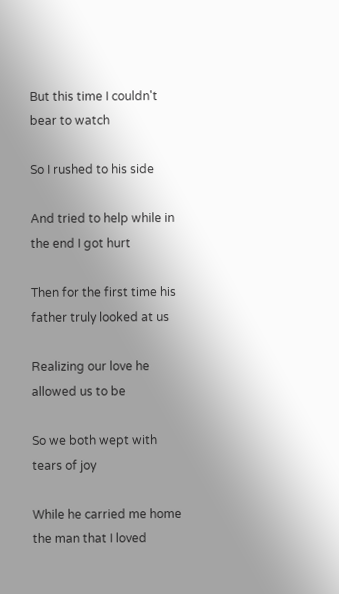But this time I couldn't bear to watch

So I rushed to his side

And tried to help while in the end I got hurt

Then for the first time his father truly looked at us

Realizing our love he allowed us to be

So we both wept with tears of joy

While he carried me home the man that I loved